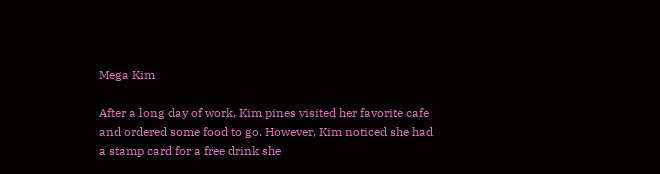Mega Kim

After a long day of work, Kim pines visited her favorite cafe and ordered some food to go. However, Kim noticed she had a stamp card for a free drink she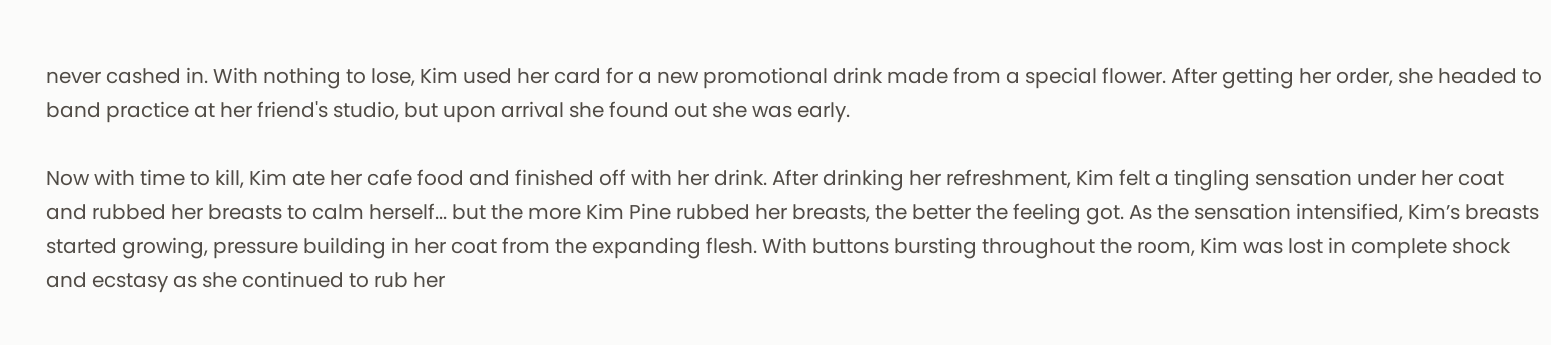never cashed in. With nothing to lose, Kim used her card for a new promotional drink made from a special flower. After getting her order, she headed to band practice at her friend's studio, but upon arrival she found out she was early.

Now with time to kill, Kim ate her cafe food and finished off with her drink. After drinking her refreshment, Kim felt a tingling sensation under her coat and rubbed her breasts to calm herself... but the more Kim Pine rubbed her breasts, the better the feeling got. As the sensation intensified, Kim’s breasts started growing, pressure building in her coat from the expanding flesh. With buttons bursting throughout the room, Kim was lost in complete shock and ecstasy as she continued to rub her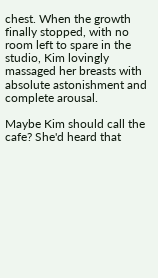chest. When the growth finally stopped, with no room left to spare in the studio, Kim lovingly massaged her breasts with absolute astonishment and complete arousal.

Maybe Kim should call the cafe? She'd heard that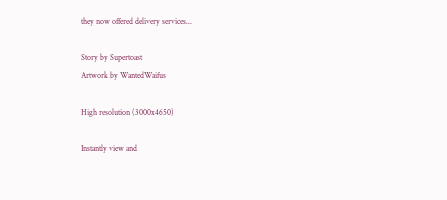they now offered delivery services...

Story by Supertoast
Artwork by WantedWaifus

High resolution (3000x4650)

Instantly view and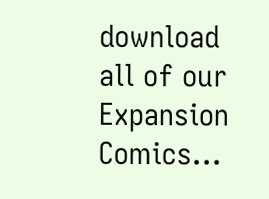download all of our Expansion Comics...